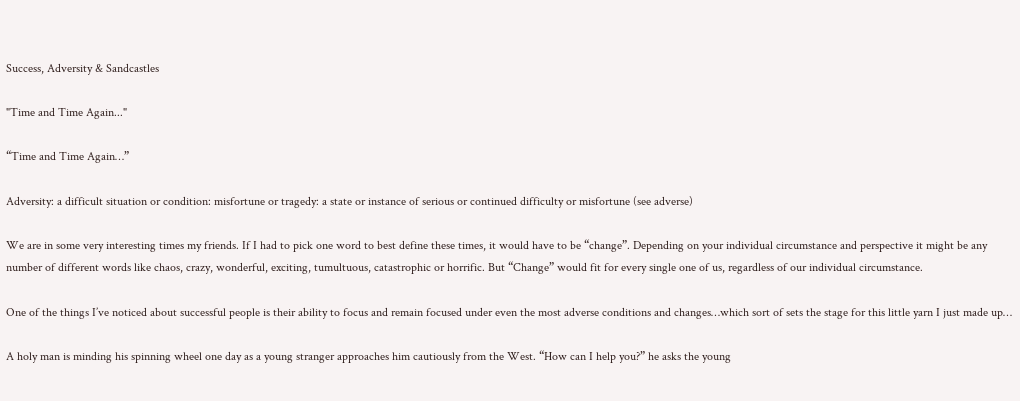Success, Adversity & Sandcastles

"Time and Time Again..."

“Time and Time Again…”

Adversity: a difficult situation or condition: misfortune or tragedy: a state or instance of serious or continued difficulty or misfortune (see adverse)

We are in some very interesting times my friends. If I had to pick one word to best define these times, it would have to be “change”. Depending on your individual circumstance and perspective it might be any number of different words like chaos, crazy, wonderful, exciting, tumultuous, catastrophic or horrific. But “Change” would fit for every single one of us, regardless of our individual circumstance.

One of the things I’ve noticed about successful people is their ability to focus and remain focused under even the most adverse conditions and changes…which sort of sets the stage for this little yarn I just made up…

A holy man is minding his spinning wheel one day as a young stranger approaches him cautiously from the West. “How can I help you?” he asks the young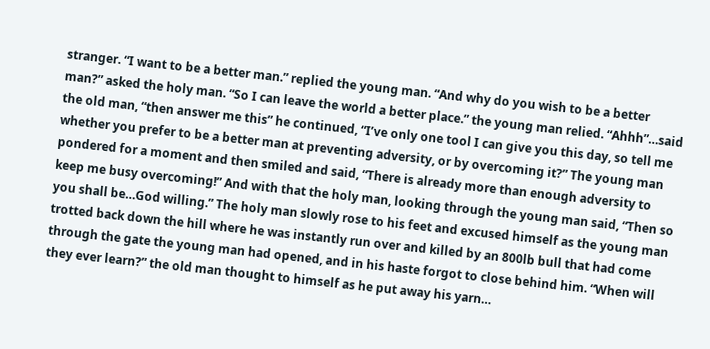stranger. “I want to be a better man.” replied the young man. “And why do you wish to be a better man?” asked the holy man. “So I can leave the world a better place.” the young man relied. “Ahhh”…said the old man, “then answer me this” he continued, “I’ve only one tool I can give you this day, so tell me whether you prefer to be a better man at preventing adversity, or by overcoming it?” The young man pondered for a moment and then smiled and said, “There is already more than enough adversity to keep me busy overcoming!” And with that the holy man, looking through the young man said, “Then so you shall be…God willing.” The holy man slowly rose to his feet and excused himself as the young man trotted back down the hill where he was instantly run over and killed by an 800lb bull that had come through the gate the young man had opened, and in his haste forgot to close behind him. “When will they ever learn?” the old man thought to himself as he put away his yarn…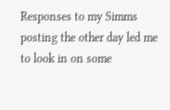Responses to my Simms posting the other day led me to look in on some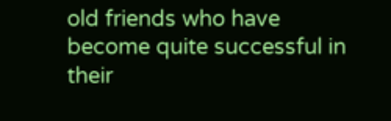old friends who have become quite successful in their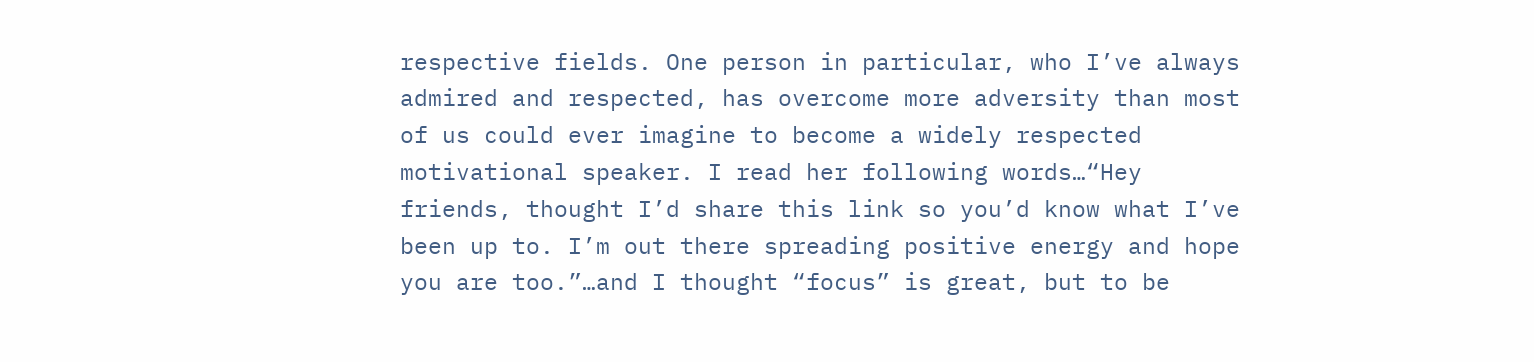respective fields. One person in particular, who I’ve always admired and respected, has overcome more adversity than most of us could ever imagine to become a widely respected motivational speaker. I read her following words…“Hey friends, thought I’d share this link so you’d know what I’ve been up to. I’m out there spreading positive energy and hope you are too.”…and I thought “focus” is great, but to be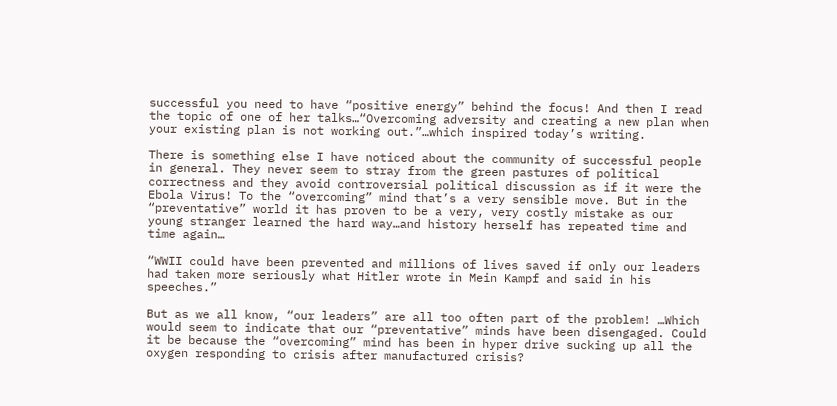successful you need to have “positive energy” behind the focus! And then I read the topic of one of her talks…“Overcoming adversity and creating a new plan when your existing plan is not working out.”…which inspired today’s writing.

There is something else I have noticed about the community of successful people in general. They never seem to stray from the green pastures of political correctness and they avoid controversial political discussion as if it were the Ebola Virus! To the “overcoming” mind that’s a very sensible move. But in the “preventative” world it has proven to be a very, very costly mistake as our young stranger learned the hard way…and history herself has repeated time and time again…

“WWII could have been prevented and millions of lives saved if only our leaders had taken more seriously what Hitler wrote in Mein Kampf and said in his speeches.”

But as we all know, “our leaders” are all too often part of the problem! …Which would seem to indicate that our “preventative” minds have been disengaged. Could it be because the “overcoming” mind has been in hyper drive sucking up all the oxygen responding to crisis after manufactured crisis?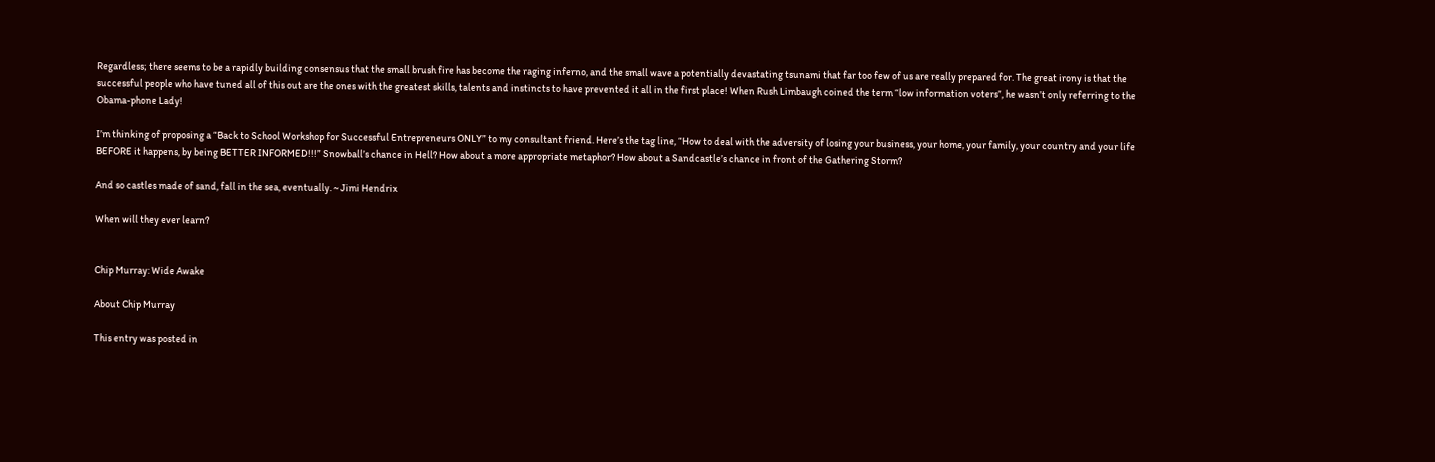Regardless; there seems to be a rapidly building consensus that the small brush fire has become the raging inferno, and the small wave a potentially devastating tsunami that far too few of us are really prepared for. The great irony is that the successful people who have tuned all of this out are the ones with the greatest skills, talents and instincts to have prevented it all in the first place! When Rush Limbaugh coined the term “low information voters”, he wasn’t only referring to the Obama-phone Lady!

I’m thinking of proposing a “Back to School Workshop for Successful Entrepreneurs ONLY” to my consultant friend. Here’s the tag line, “How to deal with the adversity of losing your business, your home, your family, your country and your life BEFORE it happens, by being BETTER INFORMED!!!” Snowball’s chance in Hell? How about a more appropriate metaphor? How about a Sandcastle’s chance in front of the Gathering Storm?

And so castles made of sand, fall in the sea, eventually. ~ Jimi Hendrix

When will they ever learn?


Chip Murray: Wide Awake

About Chip Murray

This entry was posted in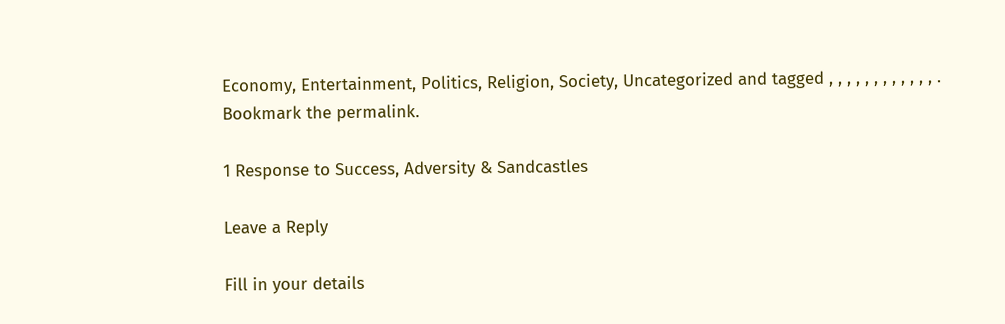Economy, Entertainment, Politics, Religion, Society, Uncategorized and tagged , , , , , , , , , , , , . Bookmark the permalink.

1 Response to Success, Adversity & Sandcastles

Leave a Reply

Fill in your details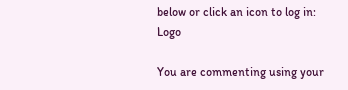below or click an icon to log in: Logo

You are commenting using your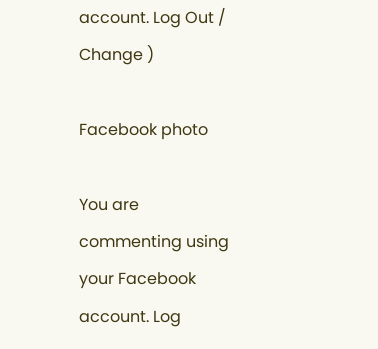account. Log Out /  Change )

Facebook photo

You are commenting using your Facebook account. Log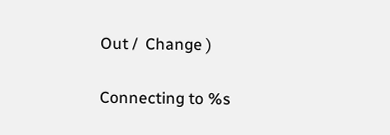Out /  Change )

Connecting to %s